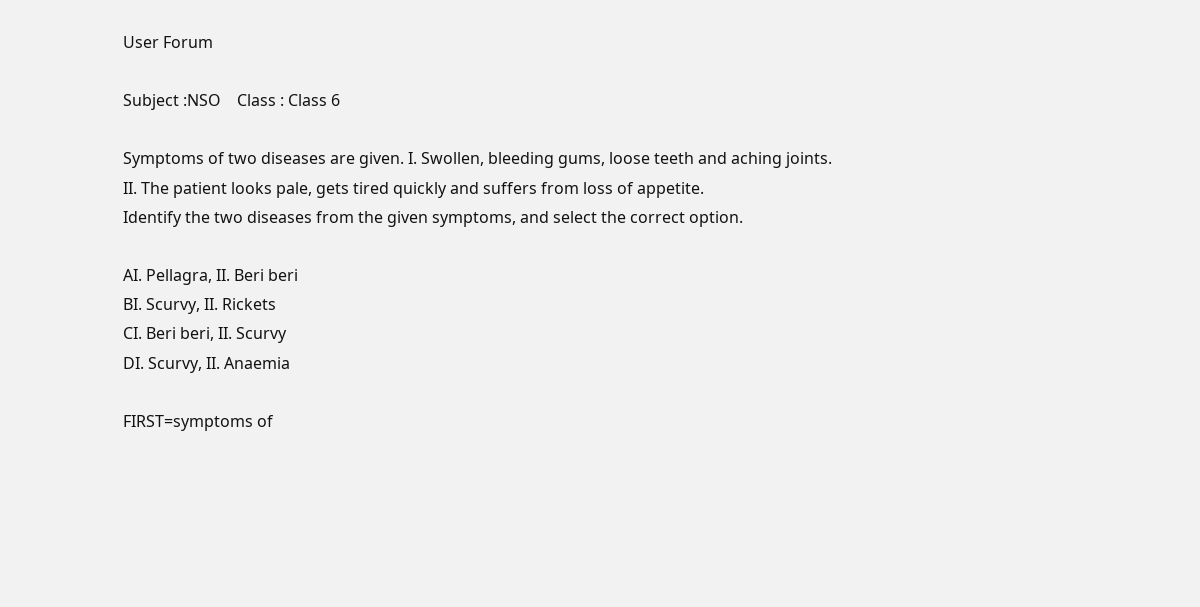User Forum

Subject :NSO    Class : Class 6

Symptoms of two diseases are given. I. Swollen, bleeding gums, loose teeth and aching joints.
II. The patient looks pale, gets tired quickly and suffers from loss of appetite.
Identify the two diseases from the given symptoms, and select the correct option.

AI. Pellagra, II. Beri beri
BI. Scurvy, II. Rickets
CI. Beri beri, II. Scurvy
DI. Scurvy, II. Anaemia

FIRST=symptoms of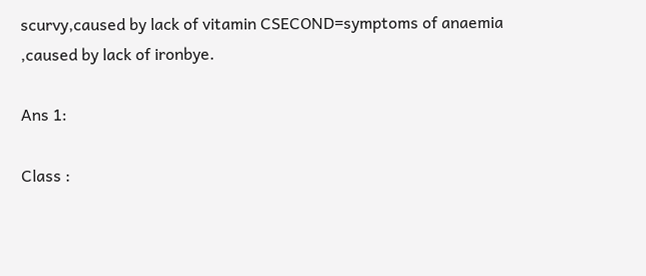scurvy,caused by lack of vitamin CSECOND=symptoms of anaemia ,caused by lack of ironbye.

Ans 1:

Class :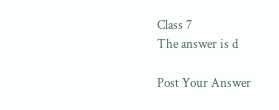Class 7
The answer is d

Post Your Answer